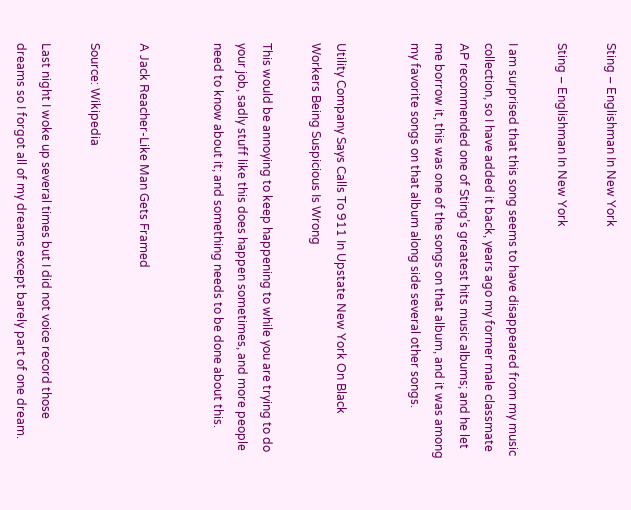Sting – Englishman In New York

Sting – Englishman In New York

I am surprised that this song seems to have disappeared from my music collection, so I have added it back, years ago my former male classmate AP recommended one of Sting’s greatest hits music albums; and he let me borrow it, this was one of the songs on that album, and it was among my favorite songs on that album along side several other songs.


Utility Company Says Calls To 911 In Upstate New York On Black Workers Being Suspicious Is Wrong

This would be annoying to keep happening to while you are trying to do your job, sadly stuff like this does happen sometimes, and more people need to know about it; and something needs to be done about this.


A Jack Reacher-Like Man Gets Framed

Source: Wikipedia

Last night I woke up several times but I did not voice record those dreams so I forgot all of my dreams except barely part of one dream.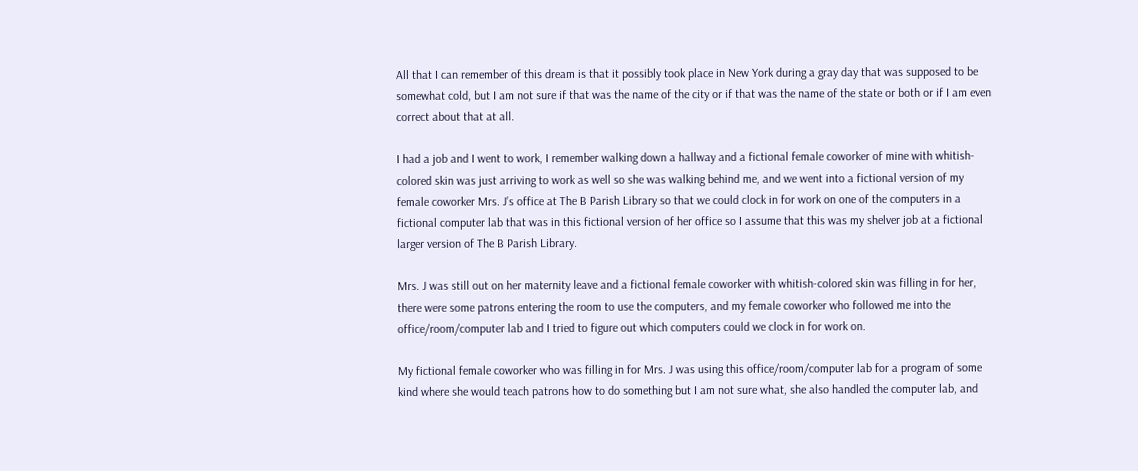All that I can remember of this dream is that it possibly took place in New York during a gray day that was supposed to be somewhat cold, but I am not sure if that was the name of the city or if that was the name of the state or both or if I am even correct about that at all.

I had a job and I went to work, I remember walking down a hallway and a fictional female coworker of mine with whitish-colored skin was just arriving to work as well so she was walking behind me, and we went into a fictional version of my female coworker Mrs. J’s office at The B Parish Library so that we could clock in for work on one of the computers in a fictional computer lab that was in this fictional version of her office so I assume that this was my shelver job at a fictional larger version of The B Parish Library.

Mrs. J was still out on her maternity leave and a fictional female coworker with whitish-colored skin was filling in for her, there were some patrons entering the room to use the computers, and my female coworker who followed me into the office/room/computer lab and I tried to figure out which computers could we clock in for work on.

My fictional female coworker who was filling in for Mrs. J was using this office/room/computer lab for a program of some kind where she would teach patrons how to do something but I am not sure what, she also handled the computer lab, and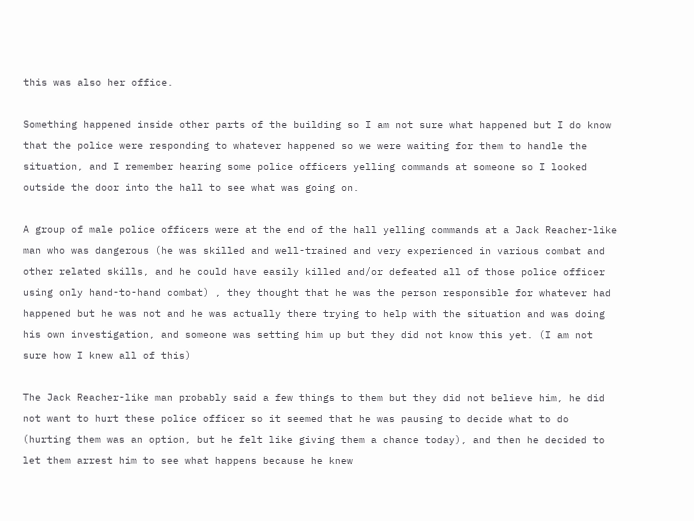this was also her office.

Something happened inside other parts of the building so I am not sure what happened but I do know that the police were responding to whatever happened so we were waiting for them to handle the situation, and I remember hearing some police officers yelling commands at someone so I looked outside the door into the hall to see what was going on.

A group of male police officers were at the end of the hall yelling commands at a Jack Reacher-like man who was dangerous (he was skilled and well-trained and very experienced in various combat and other related skills, and he could have easily killed and/or defeated all of those police officer using only hand-to-hand combat) , they thought that he was the person responsible for whatever had happened but he was not and he was actually there trying to help with the situation and was doing his own investigation, and someone was setting him up but they did not know this yet. (I am not sure how I knew all of this)

The Jack Reacher-like man probably said a few things to them but they did not believe him, he did not want to hurt these police officer so it seemed that he was pausing to decide what to do (hurting them was an option, but he felt like giving them a chance today), and then he decided to let them arrest him to see what happens because he knew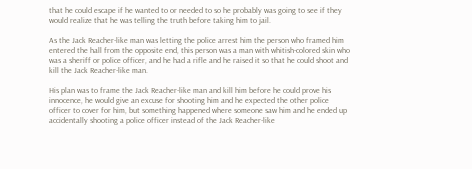that he could escape if he wanted to or needed to so he probably was going to see if they would realize that he was telling the truth before taking him to jail.

As the Jack Reacher-like man was letting the police arrest him the person who framed him entered the hall from the opposite end, this person was a man with whitish-colored skin who was a sheriff or police officer, and he had a rifle and he raised it so that he could shoot and kill the Jack Reacher-like man.

His plan was to frame the Jack Reacher-like man and kill him before he could prove his innocence, he would give an excuse for shooting him and he expected the other police officer to cover for him, but something happened where someone saw him and he ended up accidentally shooting a police officer instead of the Jack Reacher-like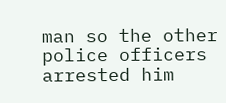man so the other police officers arrested him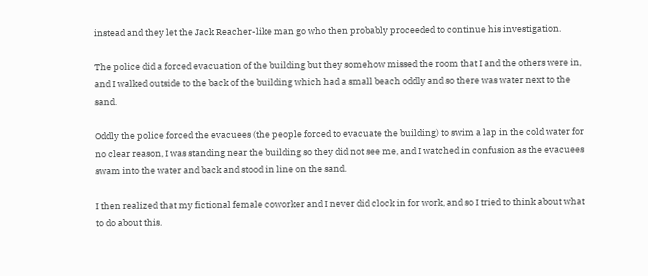instead and they let the Jack Reacher-like man go who then probably proceeded to continue his investigation.

The police did a forced evacuation of the building but they somehow missed the room that I and the others were in, and I walked outside to the back of the building which had a small beach oddly and so there was water next to the sand.

Oddly the police forced the evacuees (the people forced to evacuate the building) to swim a lap in the cold water for no clear reason, I was standing near the building so they did not see me, and I watched in confusion as the evacuees swam into the water and back and stood in line on the sand.

I then realized that my fictional female coworker and I never did clock in for work, and so I tried to think about what to do about this.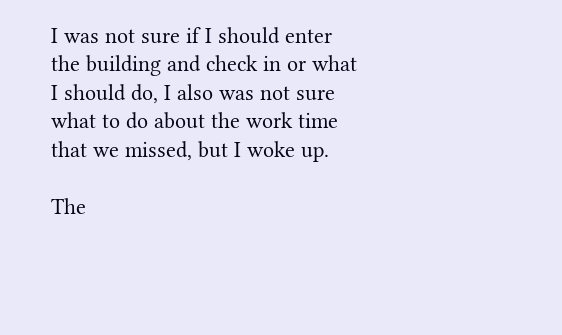I was not sure if I should enter the building and check in or what I should do, I also was not sure what to do about the work time that we missed, but I woke up.

The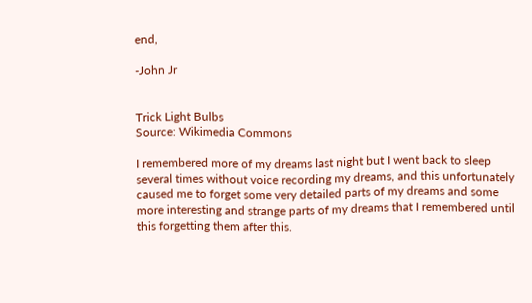end,

-John Jr


Trick Light Bulbs
Source: Wikimedia Commons

I remembered more of my dreams last night but I went back to sleep several times without voice recording my dreams, and this unfortunately caused me to forget some very detailed parts of my dreams and some more interesting and strange parts of my dreams that I remembered until this forgetting them after this.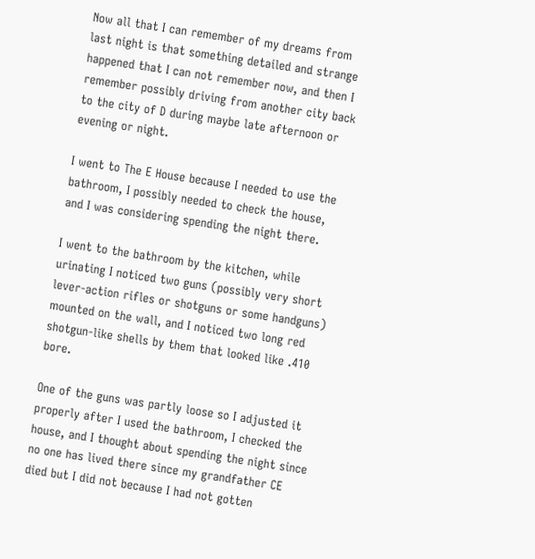Now all that I can remember of my dreams from last night is that something detailed and strange happened that I can not remember now, and then I remember possibly driving from another city back to the city of D during maybe late afternoon or evening or night.

I went to The E House because I needed to use the bathroom, I possibly needed to check the house, and I was considering spending the night there.

I went to the bathroom by the kitchen, while urinating I noticed two guns (possibly very short lever-action rifles or shotguns or some handguns)  mounted on the wall, and I noticed two long red shotgun-like shells by them that looked like .410 bore.

One of the guns was partly loose so I adjusted it properly after I used the bathroom, I checked the house, and I thought about spending the night since no one has lived there since my grandfather CE died but I did not because I had not gotten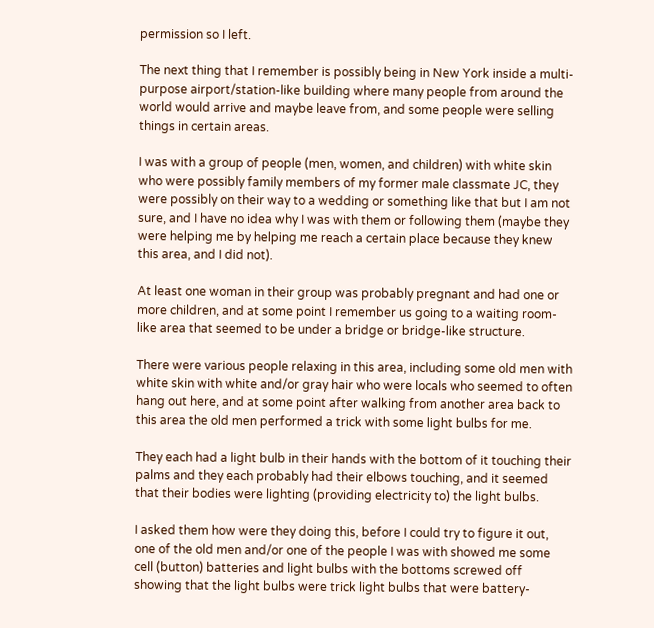permission so I left.

The next thing that I remember is possibly being in New York inside a multi-purpose airport/station-like building where many people from around the world would arrive and maybe leave from, and some people were selling things in certain areas.

I was with a group of people (men, women, and children) with white skin who were possibly family members of my former male classmate JC, they were possibly on their way to a wedding or something like that but I am not sure, and I have no idea why I was with them or following them (maybe they were helping me by helping me reach a certain place because they knew this area, and I did not).

At least one woman in their group was probably pregnant and had one or more children, and at some point I remember us going to a waiting room-like area that seemed to be under a bridge or bridge-like structure.

There were various people relaxing in this area, including some old men with white skin with white and/or gray hair who were locals who seemed to often hang out here, and at some point after walking from another area back to this area the old men performed a trick with some light bulbs for me.

They each had a light bulb in their hands with the bottom of it touching their palms and they each probably had their elbows touching, and it seemed that their bodies were lighting (providing electricity to) the light bulbs.

I asked them how were they doing this, before I could try to figure it out, one of the old men and/or one of the people I was with showed me some cell (button) batteries and light bulbs with the bottoms screwed off showing that the light bulbs were trick light bulbs that were battery-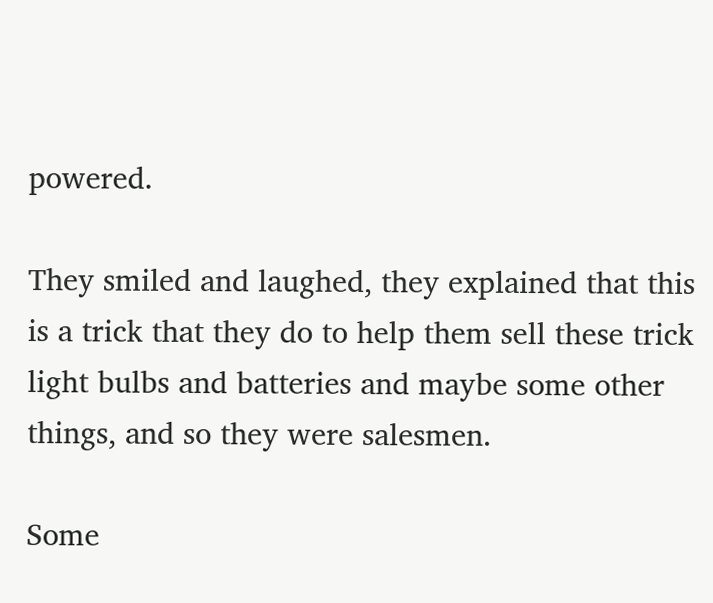powered.

They smiled and laughed, they explained that this is a trick that they do to help them sell these trick light bulbs and batteries and maybe some other things, and so they were salesmen.

Some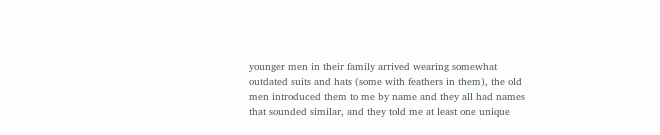younger men in their family arrived wearing somewhat outdated suits and hats (some with feathers in them), the old men introduced them to me by name and they all had names that sounded similar, and they told me at least one unique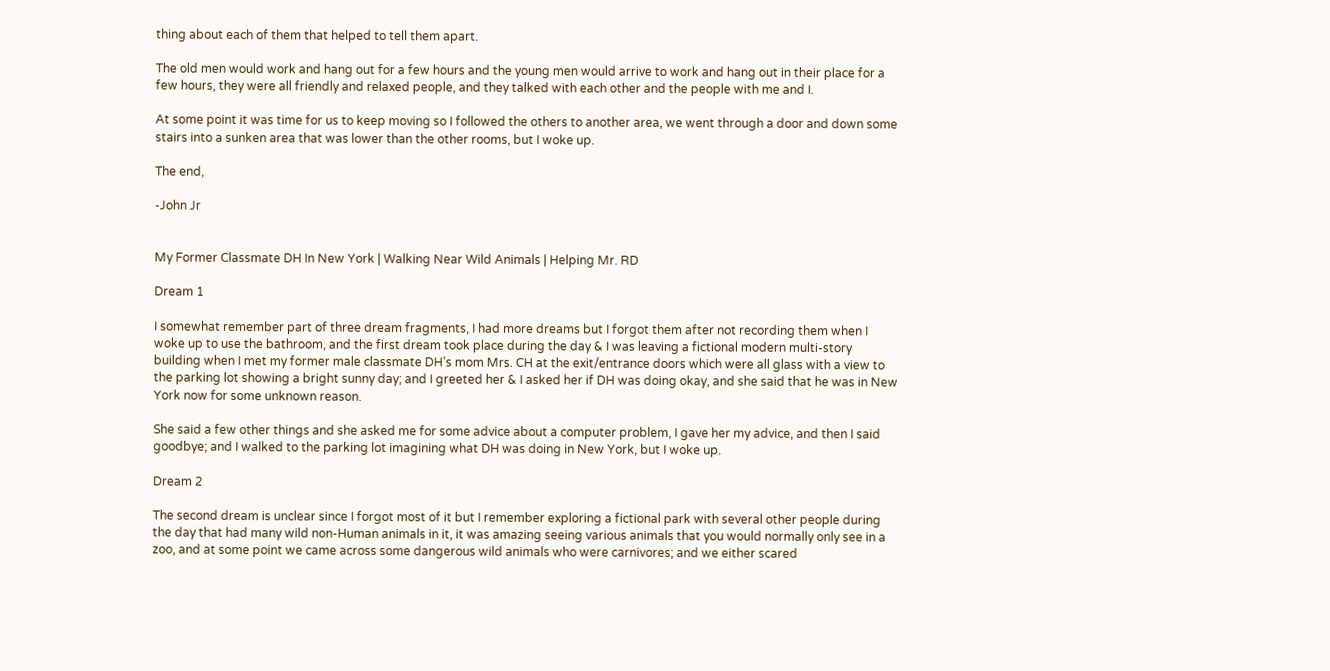thing about each of them that helped to tell them apart.

The old men would work and hang out for a few hours and the young men would arrive to work and hang out in their place for a few hours, they were all friendly and relaxed people, and they talked with each other and the people with me and I.

At some point it was time for us to keep moving so I followed the others to another area, we went through a door and down some stairs into a sunken area that was lower than the other rooms, but I woke up.

The end,

-John Jr


My Former Classmate DH In New York | Walking Near Wild Animals | Helping Mr. RD

Dream 1

I somewhat remember part of three dream fragments, I had more dreams but I forgot them after not recording them when I woke up to use the bathroom, and the first dream took place during the day & I was leaving a fictional modern multi-story building when I met my former male classmate DH’s mom Mrs. CH at the exit/entrance doors which were all glass with a view to the parking lot showing a bright sunny day; and I greeted her & I asked her if DH was doing okay, and she said that he was in New York now for some unknown reason.

She said a few other things and she asked me for some advice about a computer problem, I gave her my advice, and then I said goodbye; and I walked to the parking lot imagining what DH was doing in New York, but I woke up.

Dream 2

The second dream is unclear since I forgot most of it but I remember exploring a fictional park with several other people during the day that had many wild non-Human animals in it, it was amazing seeing various animals that you would normally only see in a zoo, and at some point we came across some dangerous wild animals who were carnivores; and we either scared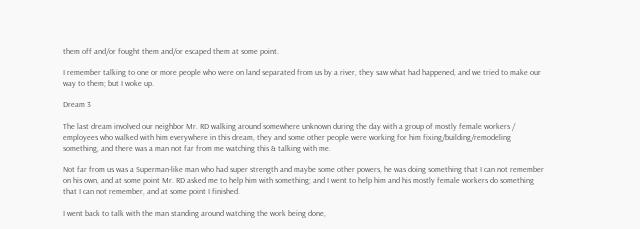them off and/or fought them and/or escaped them at some point.

I remember talking to one or more people who were on land separated from us by a river, they saw what had happened, and we tried to make our way to them; but I woke up.

Dream 3

The last dream involved our neighbor Mr. RD walking around somewhere unknown during the day with a group of mostly female workers / employees who walked with him everywhere in this dream, they and some other people were working for him fixing/building/remodeling something, and there was a man not far from me watching this & talking with me.

Not far from us was a Superman-like man who had super strength and maybe some other powers, he was doing something that I can not remember on his own, and at some point Mr. RD asked me to help him with something; and I went to help him and his mostly female workers do something that I can not remember, and at some point I finished.

I went back to talk with the man standing around watching the work being done,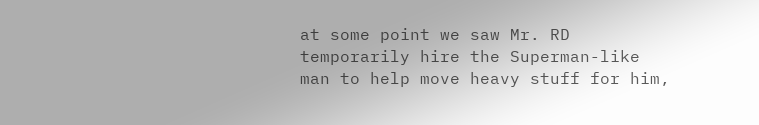at some point we saw Mr. RD temporarily hire the Superman-like man to help move heavy stuff for him,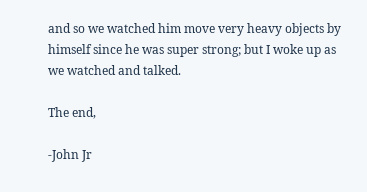and so we watched him move very heavy objects by himself since he was super strong; but I woke up as we watched and talked.

The end,

-John Jr